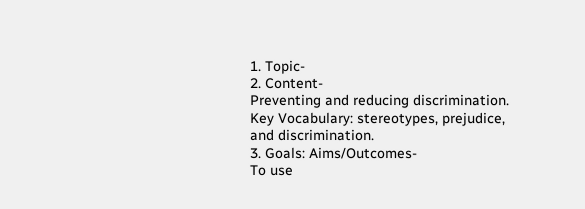1. Topic-
2. Content-
Preventing and reducing discrimination. Key Vocabulary: stereotypes, prejudice, and discrimination.
3. Goals: Aims/Outcomes-
To use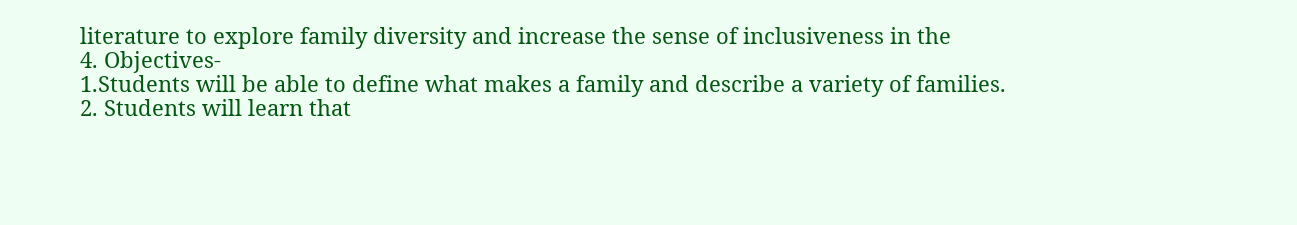literature to explore family diversity and increase the sense of inclusiveness in the
4. Objectives-
1.Students will be able to define what makes a family and describe a variety of families.
2. Students will learn that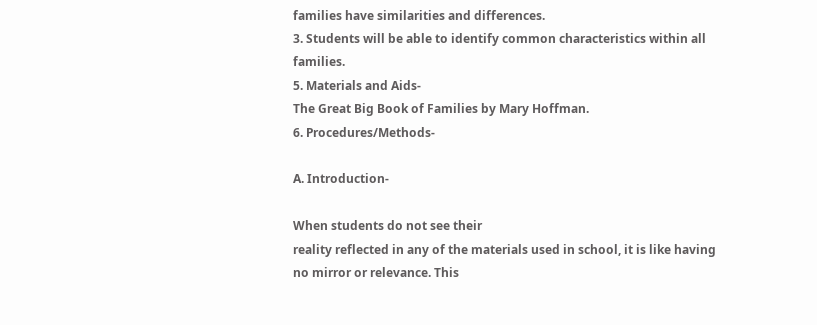families have similarities and differences.
3. Students will be able to identify common characteristics within all families.
5. Materials and Aids-
The Great Big Book of Families by Mary Hoffman.
6. Procedures/Methods-

A. Introduction-

When students do not see their
reality reflected in any of the materials used in school, it is like having no mirror or relevance. This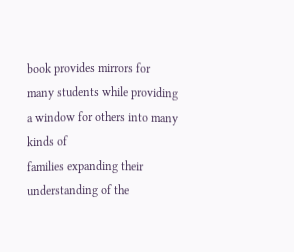book provides mirrors for many students while providing a window for others into many kinds of
families expanding their understanding of the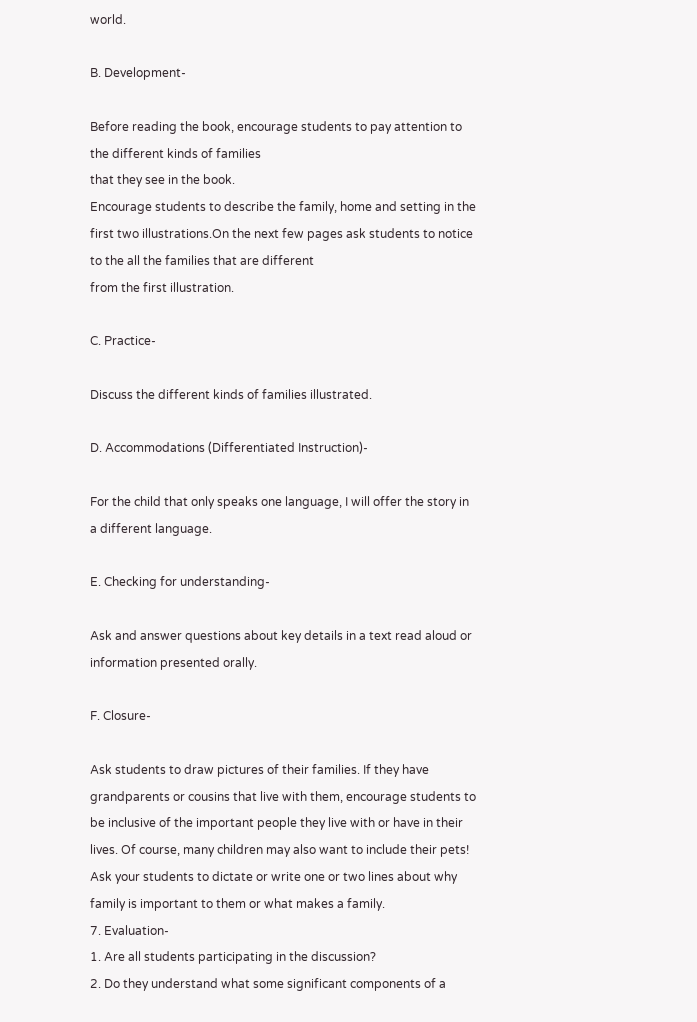world.

B. Development-

Before reading the book, encourage students to pay attention to the different kinds of families
that they see in the book.
Encourage students to describe the family, home and setting in the first two illustrations.On the next few pages ask students to notice to the all the families that are different
from the first illustration.

C. Practice-

Discuss the different kinds of families illustrated.

D. Accommodations (Differentiated Instruction)-

For the child that only speaks one language, I will offer the story in a different language.

E. Checking for understanding-

Ask and answer questions about key details in a text read aloud or information presented orally.

F. Closure-

Ask students to draw pictures of their families. If they have grandparents or cousins that live with them, encourage students to be inclusive of the important people they live with or have in their lives. Of course, many children may also want to include their pets! Ask your students to dictate or write one or two lines about why family is important to them or what makes a family.
7. Evaluation-
1. Are all students participating in the discussion?
2. Do they understand what some significant components of a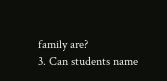family are?
3. Can students name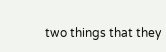two things that they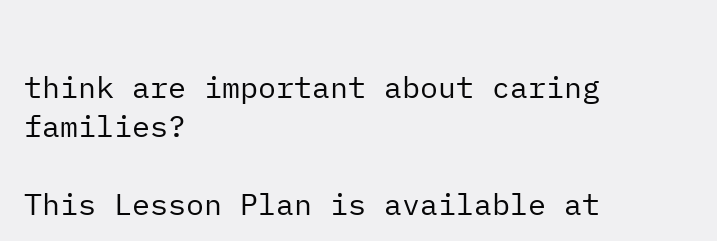think are important about caring families?

This Lesson Plan is available at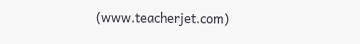(www.teacherjet.com)